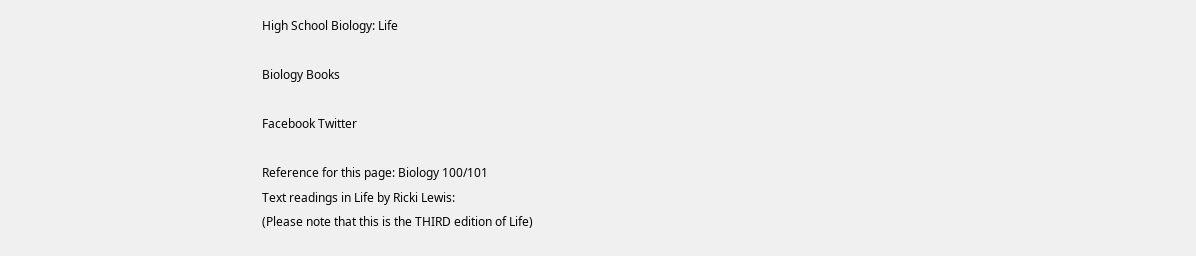High School Biology: Life

Biology Books

Facebook Twitter

Reference for this page: Biology 100/101
Text readings in Life by Ricki Lewis:
(Please note that this is the THIRD edition of Life)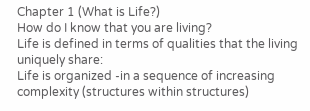Chapter 1 (What is Life?)
How do I know that you are living?
Life is defined in terms of qualities that the living
uniquely share:
Life is organized -in a sequence of increasing complexity (structures within structures)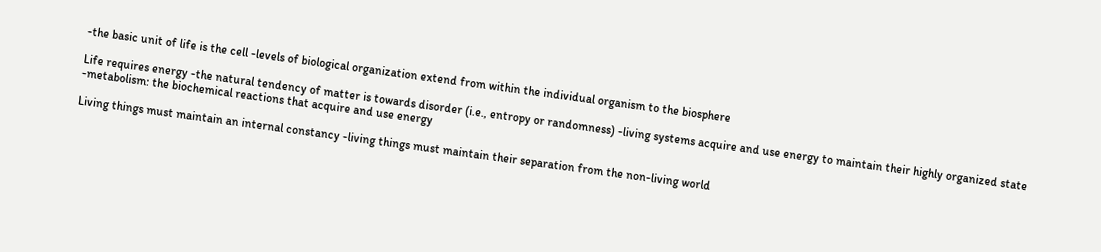-the basic unit of life is the cell -levels of biological organization extend from within the individual organism to the biosphere

Life requires energy -the natural tendency of matter is towards disorder (i.e., entropy or randomness) -living systems acquire and use energy to maintain their highly organized state -metabolism: the biochemical reactions that acquire and use energy

Living things must maintain an internal constancy -living things must maintain their separation from the non-living world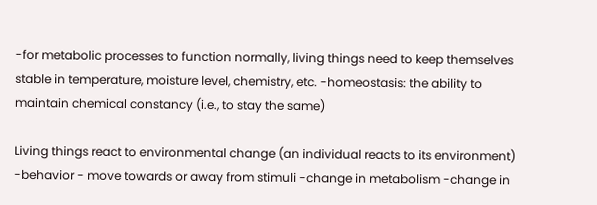-for metabolic processes to function normally, living things need to keep themselves stable in temperature, moisture level, chemistry, etc. -homeostasis: the ability to maintain chemical constancy (i.e., to stay the same)

Living things react to environmental change (an individual reacts to its environment) -behavior - move towards or away from stimuli -change in metabolism -change in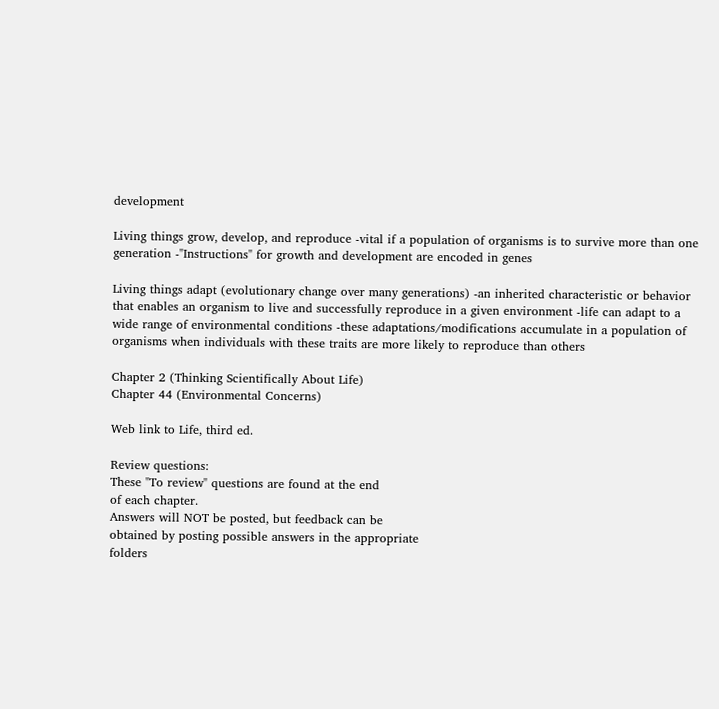development

Living things grow, develop, and reproduce -vital if a population of organisms is to survive more than one generation -"Instructions" for growth and development are encoded in genes

Living things adapt (evolutionary change over many generations) -an inherited characteristic or behavior that enables an organism to live and successfully reproduce in a given environment -life can adapt to a wide range of environmental conditions -these adaptations/modifications accumulate in a population of organisms when individuals with these traits are more likely to reproduce than others

Chapter 2 (Thinking Scientifically About Life)
Chapter 44 (Environmental Concerns)

Web link to Life, third ed.

Review questions:
These "To review" questions are found at the end
of each chapter.
Answers will NOT be posted, but feedback can be
obtained by posting possible answers in the appropriate
folders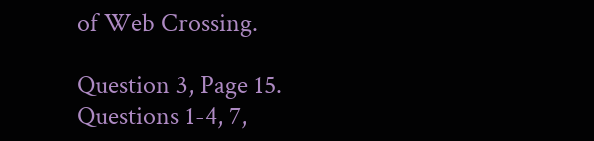of Web Crossing.

Question 3, Page 15.
Questions 1-4, 7,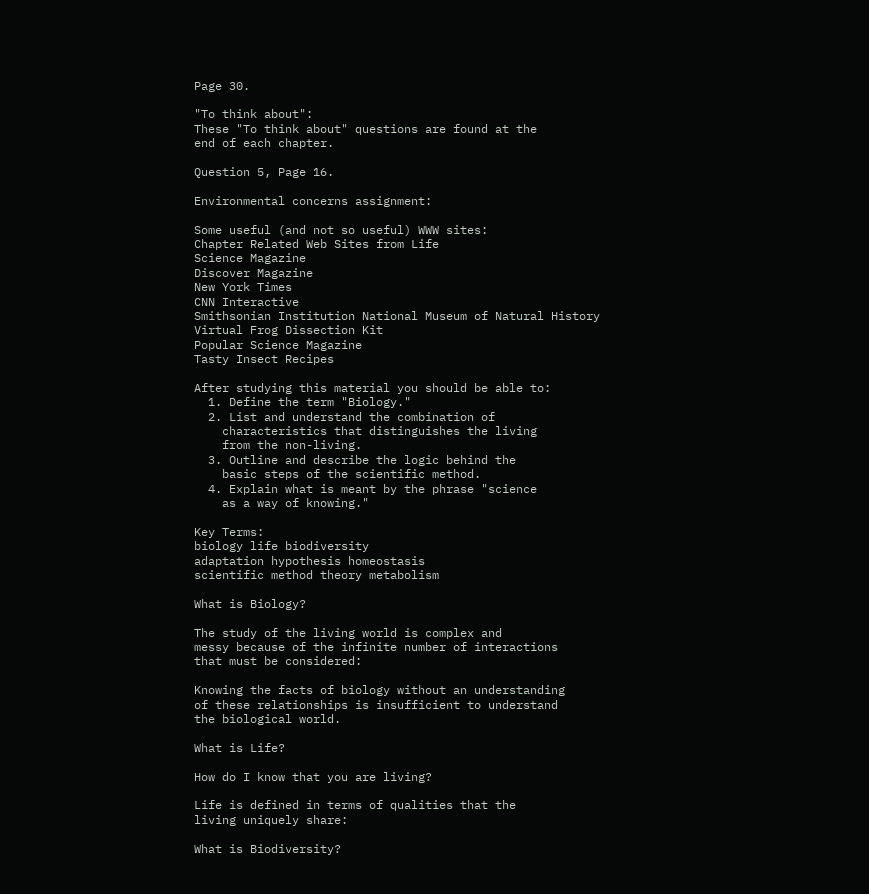Page 30.

"To think about":
These "To think about" questions are found at the
end of each chapter.

Question 5, Page 16.

Environmental concerns assignment:

Some useful (and not so useful) WWW sites:
Chapter Related Web Sites from Life
Science Magazine
Discover Magazine
New York Times
CNN Interactive
Smithsonian Institution National Museum of Natural History
Virtual Frog Dissection Kit
Popular Science Magazine
Tasty Insect Recipes

After studying this material you should be able to:
  1. Define the term "Biology."
  2. List and understand the combination of
    characteristics that distinguishes the living
    from the non-living.
  3. Outline and describe the logic behind the
    basic steps of the scientific method.
  4. Explain what is meant by the phrase "science
    as a way of knowing."

Key Terms:
biology life biodiversity
adaptation hypothesis homeostasis
scientific method theory metabolism

What is Biology?

The study of the living world is complex and
messy because of the infinite number of interactions
that must be considered:

Knowing the facts of biology without an understanding
of these relationships is insufficient to understand
the biological world.

What is Life?

How do I know that you are living?

Life is defined in terms of qualities that the
living uniquely share:

What is Biodiversity?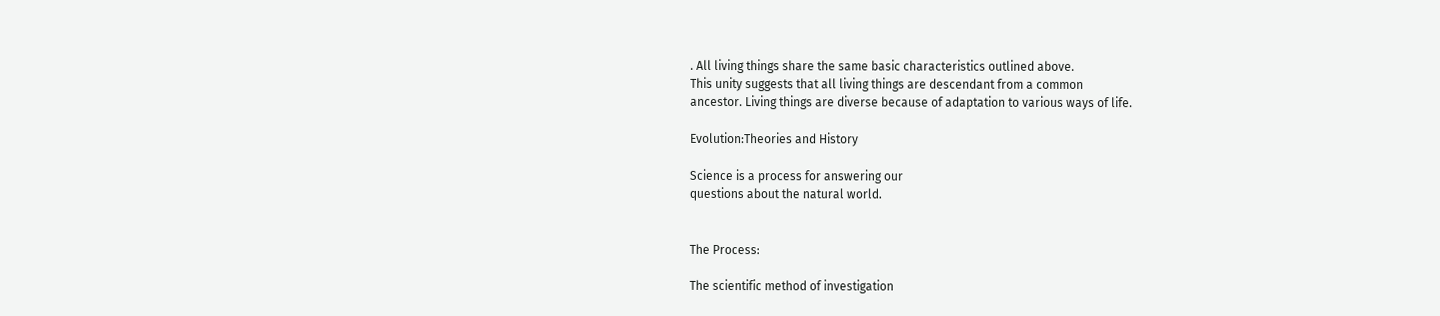. All living things share the same basic characteristics outlined above.
This unity suggests that all living things are descendant from a common
ancestor. Living things are diverse because of adaptation to various ways of life.

Evolution:Theories and History

Science is a process for answering our
questions about the natural world.


The Process:

The scientific method of investigation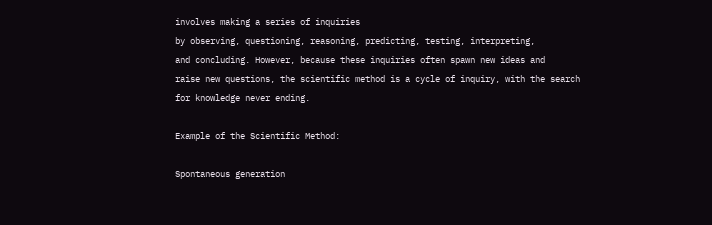involves making a series of inquiries
by observing, questioning, reasoning, predicting, testing, interpreting,
and concluding. However, because these inquiries often spawn new ideas and
raise new questions, the scientific method is a cycle of inquiry, with the search
for knowledge never ending.

Example of the Scientific Method:

Spontaneous generation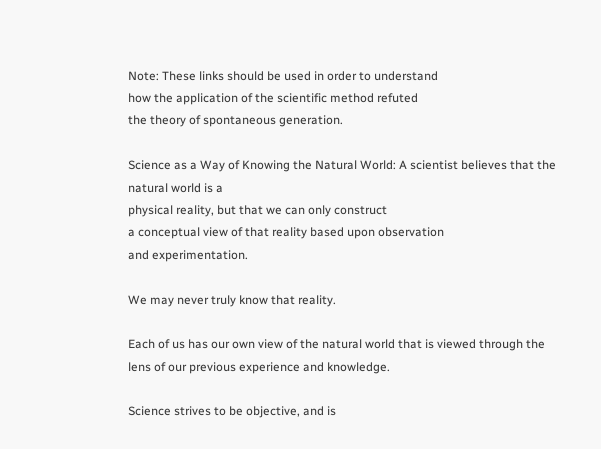Note: These links should be used in order to understand
how the application of the scientific method refuted
the theory of spontaneous generation.

Science as a Way of Knowing the Natural World: A scientist believes that the natural world is a
physical reality, but that we can only construct
a conceptual view of that reality based upon observation
and experimentation.

We may never truly know that reality.

Each of us has our own view of the natural world that is viewed through the lens of our previous experience and knowledge.

Science strives to be objective, and is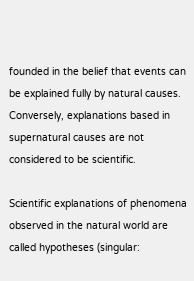founded in the belief that events can be explained fully by natural causes. Conversely, explanations based in supernatural causes are not considered to be scientific.

Scientific explanations of phenomena observed in the natural world are called hypotheses (singular: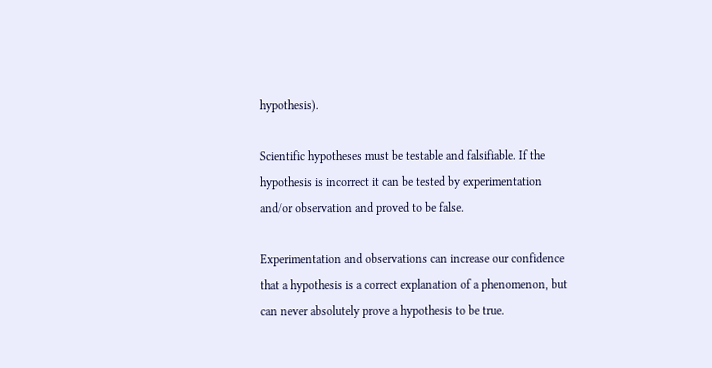hypothesis).

Scientific hypotheses must be testable and falsifiable. If the hypothesis is incorrect it can be tested by experimentation and/or observation and proved to be false.

Experimentation and observations can increase our confidence that a hypothesis is a correct explanation of a phenomenon, but can never absolutely prove a hypothesis to be true.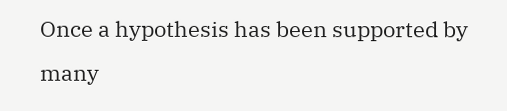Once a hypothesis has been supported by many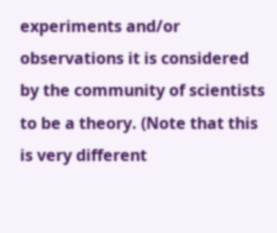experiments and/or observations it is considered by the community of scientists to be a theory. (Note that this is very different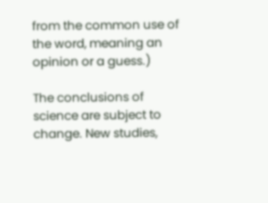from the common use of the word, meaning an opinion or a guess.)

The conclusions of science are subject to change. New studies,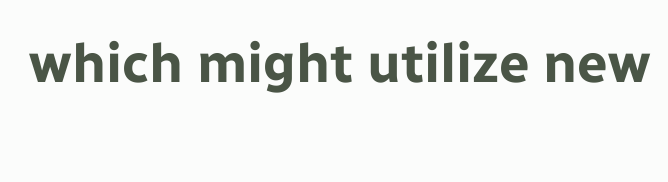which might utilize new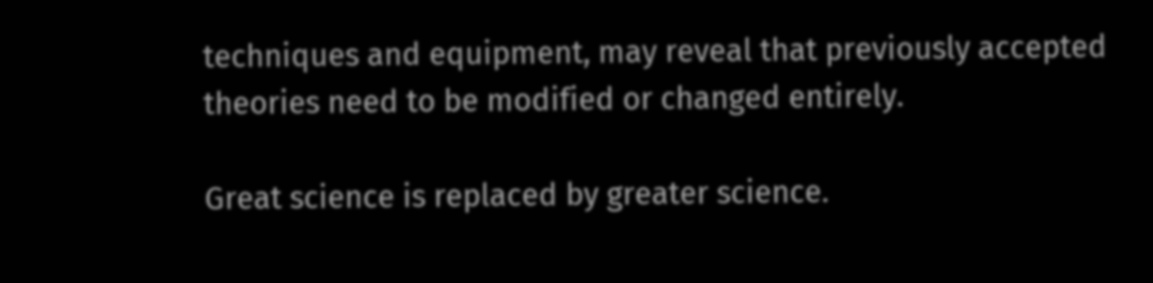techniques and equipment, may reveal that previously accepted theories need to be modified or changed entirely.

Great science is replaced by greater science.